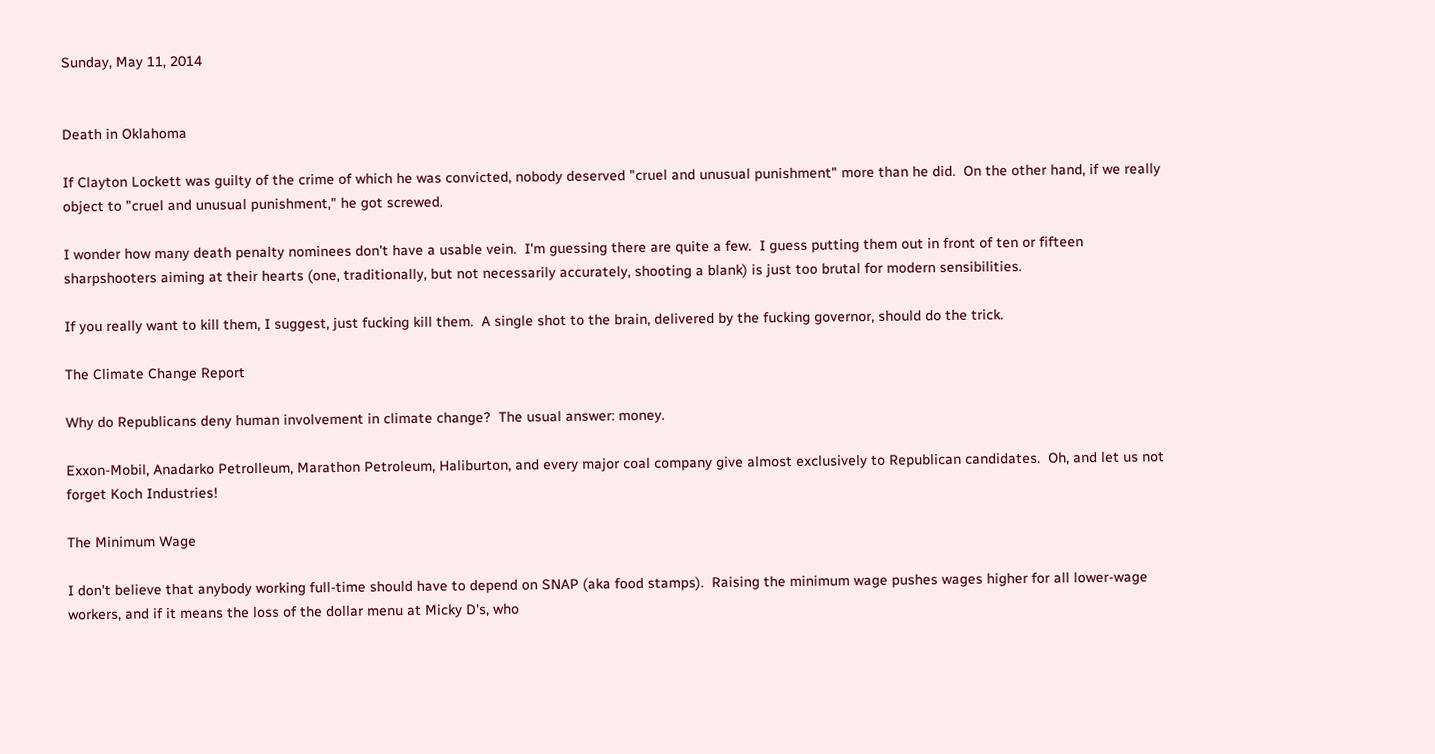Sunday, May 11, 2014


Death in Oklahoma

If Clayton Lockett was guilty of the crime of which he was convicted, nobody deserved "cruel and unusual punishment" more than he did.  On the other hand, if we really object to "cruel and unusual punishment," he got screwed.

I wonder how many death penalty nominees don't have a usable vein.  I'm guessing there are quite a few.  I guess putting them out in front of ten or fifteen sharpshooters aiming at their hearts (one, traditionally, but not necessarily accurately, shooting a blank) is just too brutal for modern sensibilities.

If you really want to kill them, I suggest, just fucking kill them.  A single shot to the brain, delivered by the fucking governor, should do the trick.

The Climate Change Report

Why do Republicans deny human involvement in climate change?  The usual answer: money.

Exxon-Mobil, Anadarko Petrolleum, Marathon Petroleum, Haliburton, and every major coal company give almost exclusively to Republican candidates.  Oh, and let us not forget Koch Industries!

The Minimum Wage

I don't believe that anybody working full-time should have to depend on SNAP (aka food stamps).  Raising the minimum wage pushes wages higher for all lower-wage workers, and if it means the loss of the dollar menu at Micky D's, who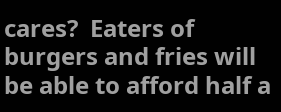cares?  Eaters of burgers and fries will be able to afford half a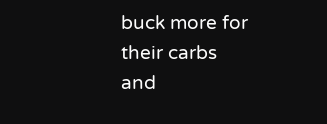buck more for their carbs and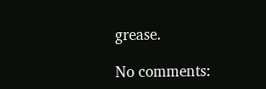grease.

No comments: